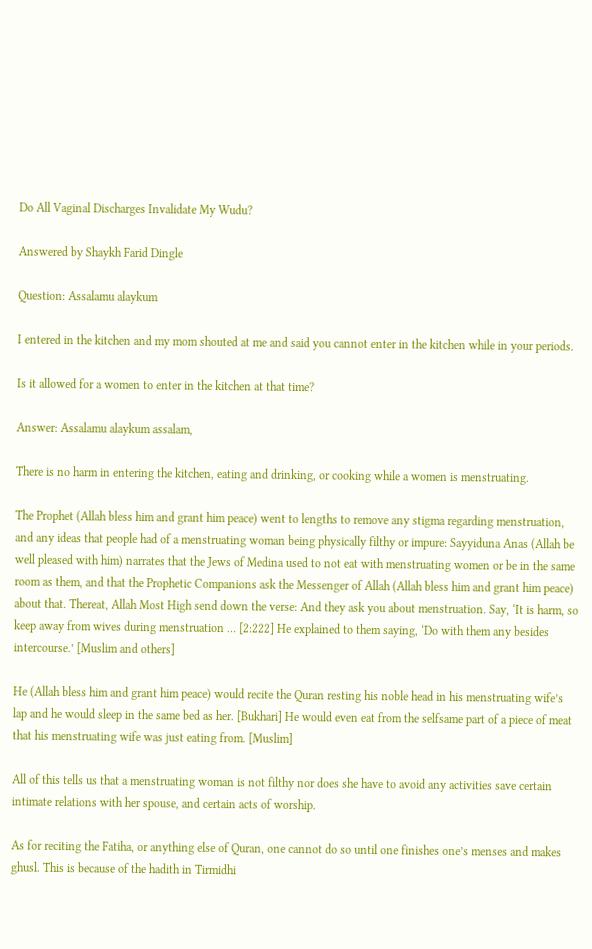Do All Vaginal Discharges Invalidate My Wudu?

Answered by Shaykh Farid Dingle

Question: Assalamu alaykum

I entered in the kitchen and my mom shouted at me and said you cannot enter in the kitchen while in your periods.

Is it allowed for a women to enter in the kitchen at that time?

Answer: Assalamu alaykum assalam,

There is no harm in entering the kitchen, eating and drinking, or cooking while a women is menstruating.

The Prophet (Allah bless him and grant him peace) went to lengths to remove any stigma regarding menstruation, and any ideas that people had of a menstruating woman being physically filthy or impure: Sayyiduna Anas (Allah be well pleased with him) narrates that the Jews of Medina used to not eat with menstruating women or be in the same room as them, and that the Prophetic Companions ask the Messenger of Allah (Allah bless him and grant him peace) about that. Thereat, Allah Most High send down the verse: And they ask you about menstruation. Say, ‘It is harm, so keep away from wives during menstruation … [2:222] He explained to them saying, ‘Do with them any besides intercourse.’ [Muslim and others]

He (Allah bless him and grant him peace) would recite the Quran resting his noble head in his menstruating wife’s lap and he would sleep in the same bed as her. [Bukhari] He would even eat from the selfsame part of a piece of meat that his menstruating wife was just eating from. [Muslim]

All of this tells us that a menstruating woman is not filthy nor does she have to avoid any activities save certain intimate relations with her spouse, and certain acts of worship.

As for reciting the Fatiha, or anything else of Quran, one cannot do so until one finishes one’s menses and makes ghusl. This is because of the hadith in Tirmidhi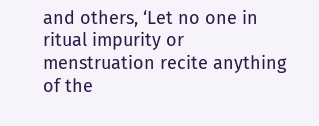and others, ‘Let no one in ritual impurity or menstruation recite anything of the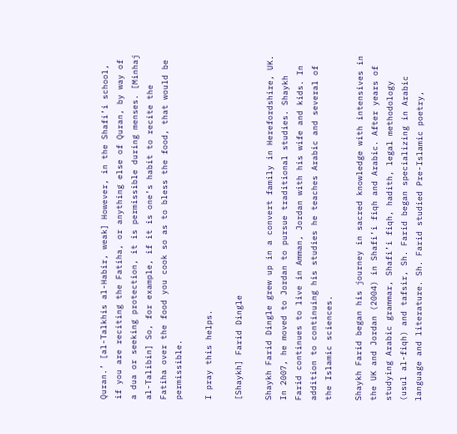Quran.’ [al-Talkhis al-Habir, weak] However, in the Shafi’i school, if you are reciting the Fatiha, or anything else of Quran, by way of a dua or seeking protection, it is permissible during menses. [Minhaj al-Talibin] So, for example, if it is one’s habit to recite the Fatiha over the food you cook so as to bless the food, that would be permissible.

I pray this helps.

[Shaykh] Farid Dingle

Shaykh Farid Dingle grew up in a convert family in Herefordshire, UK. In 2007, he moved to Jordan to pursue traditional studies. Shaykh Farid continues to live in Amman, Jordan with his wife and kids. In addition to continuing his studies he teaches Arabic and several of the Islamic sciences.

Shaykh Farid began his journey in sacred knowledge with intensives in the UK and Jordan (2004) in Shafi’i fiqh and Arabic. After years of studying Arabic grammar, Shafi’i fiqh, hadith, legal methodology (usul al-fiqh) and tafsir, Sh. Farid began specializing in Arabic language and literature. Sh. Farid studied Pre-Islamic poetry,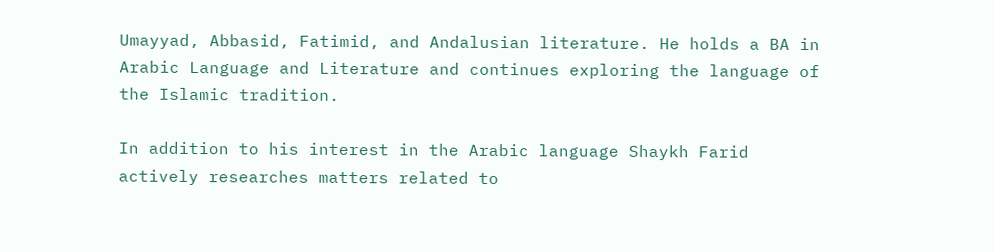Umayyad, Abbasid, Fatimid, and Andalusian literature. He holds a BA in Arabic Language and Literature and continues exploring the language of the Islamic tradition.

In addition to his interest in the Arabic language Shaykh Farid actively researches matters related to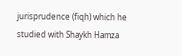jurisprudence (fiqh) which he studied with Shaykh Hamza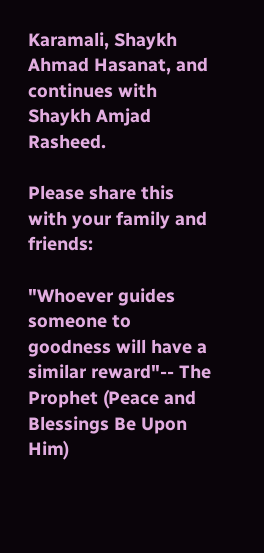Karamali, Shaykh Ahmad Hasanat, and continues with Shaykh Amjad Rasheed.

Please share this with your family and friends:

"Whoever guides someone to goodness will have a similar reward"-- The Prophet (Peace and Blessings Be Upon Him)